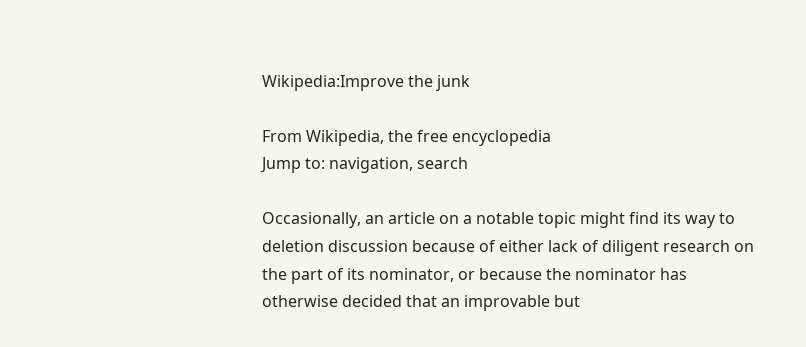Wikipedia:Improve the junk

From Wikipedia, the free encyclopedia
Jump to: navigation, search

Occasionally, an article on a notable topic might find its way to deletion discussion because of either lack of diligent research on the part of its nominator, or because the nominator has otherwise decided that an improvable but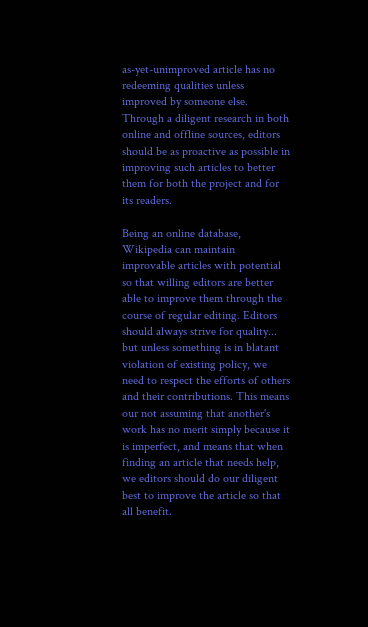as-yet-unimproved article has no redeeming qualities unless improved by someone else. Through a diligent research in both online and offline sources, editors should be as proactive as possible in improving such articles to better them for both the project and for its readers.

Being an online database, Wikipedia can maintain improvable articles with potential so that willing editors are better able to improve them through the course of regular editing. Editors should always strive for quality... but unless something is in blatant violation of existing policy, we need to respect the efforts of others and their contributions. This means our not assuming that another's work has no merit simply because it is imperfect, and means that when finding an article that needs help, we editors should do our diligent best to improve the article so that all benefit.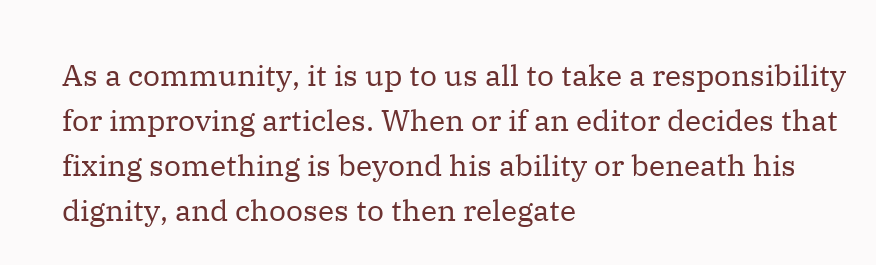As a community, it is up to us all to take a responsibility for improving articles. When or if an editor decides that fixing something is beyond his ability or beneath his dignity, and chooses to then relegate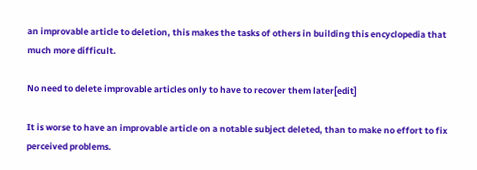an improvable article to deletion, this makes the tasks of others in building this encyclopedia that much more difficult.

No need to delete improvable articles only to have to recover them later[edit]

It is worse to have an improvable article on a notable subject deleted, than to make no effort to fix perceived problems.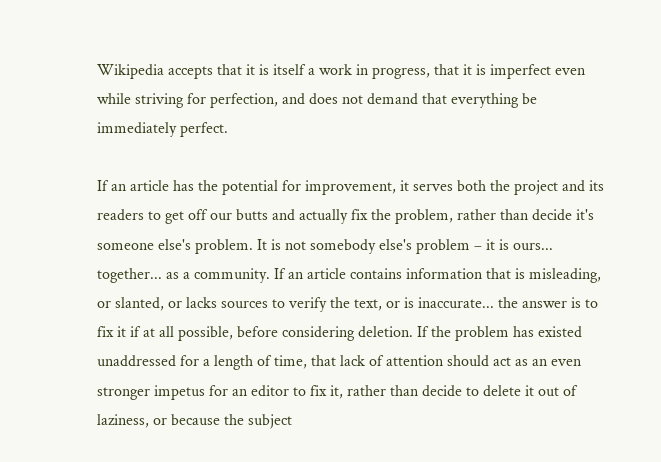Wikipedia accepts that it is itself a work in progress, that it is imperfect even while striving for perfection, and does not demand that everything be immediately perfect.

If an article has the potential for improvement, it serves both the project and its readers to get off our butts and actually fix the problem, rather than decide it's someone else's problem. It is not somebody else's problem – it is ours... together... as a community. If an article contains information that is misleading, or slanted, or lacks sources to verify the text, or is inaccurate... the answer is to fix it if at all possible, before considering deletion. If the problem has existed unaddressed for a length of time, that lack of attention should act as an even stronger impetus for an editor to fix it, rather than decide to delete it out of laziness, or because the subject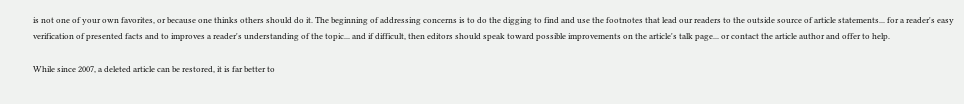is not one of your own favorites, or because one thinks others should do it. The beginning of addressing concerns is to do the digging to find and use the footnotes that lead our readers to the outside source of article statements... for a reader's easy verification of presented facts and to improves a reader's understanding of the topic... and if difficult, then editors should speak toward possible improvements on the article's talk page... or contact the article author and offer to help.

While since 2007, a deleted article can be restored, it is far better to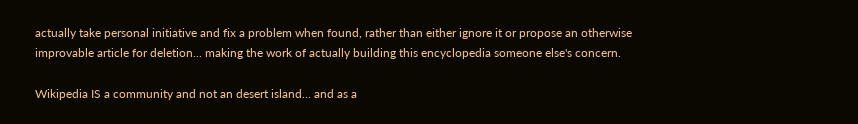actually take personal initiative and fix a problem when found, rather than either ignore it or propose an otherwise improvable article for deletion... making the work of actually building this encyclopedia someone else's concern.

Wikipedia IS a community and not an desert island... and as a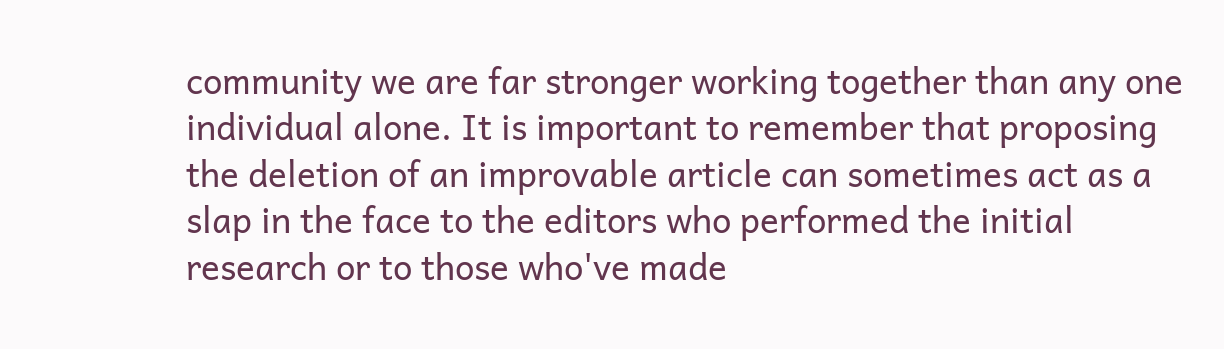community we are far stronger working together than any one individual alone. It is important to remember that proposing the deletion of an improvable article can sometimes act as a slap in the face to the editors who performed the initial research or to those who've made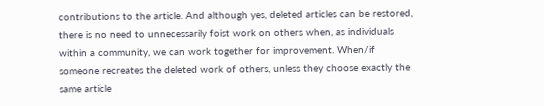contributions to the article. And although yes, deleted articles can be restored, there is no need to unnecessarily foist work on others when, as individuals within a community, we can work together for improvement. When/if someone recreates the deleted work of others, unless they choose exactly the same article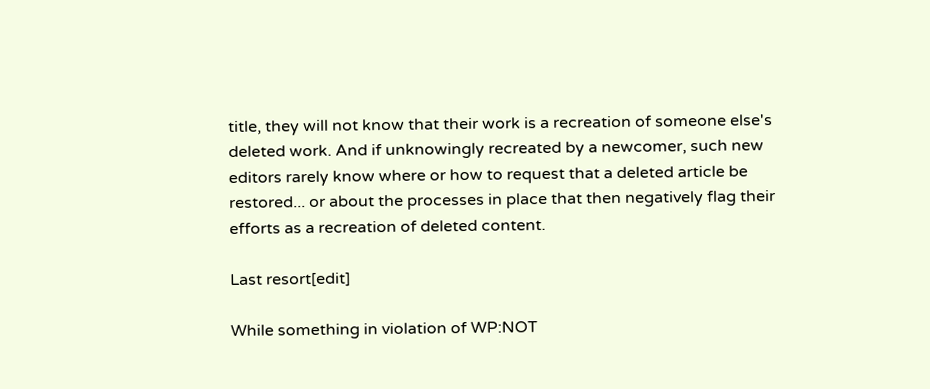title, they will not know that their work is a recreation of someone else's deleted work. And if unknowingly recreated by a newcomer, such new editors rarely know where or how to request that a deleted article be restored... or about the processes in place that then negatively flag their efforts as a recreation of deleted content.

Last resort[edit]

While something in violation of WP:NOT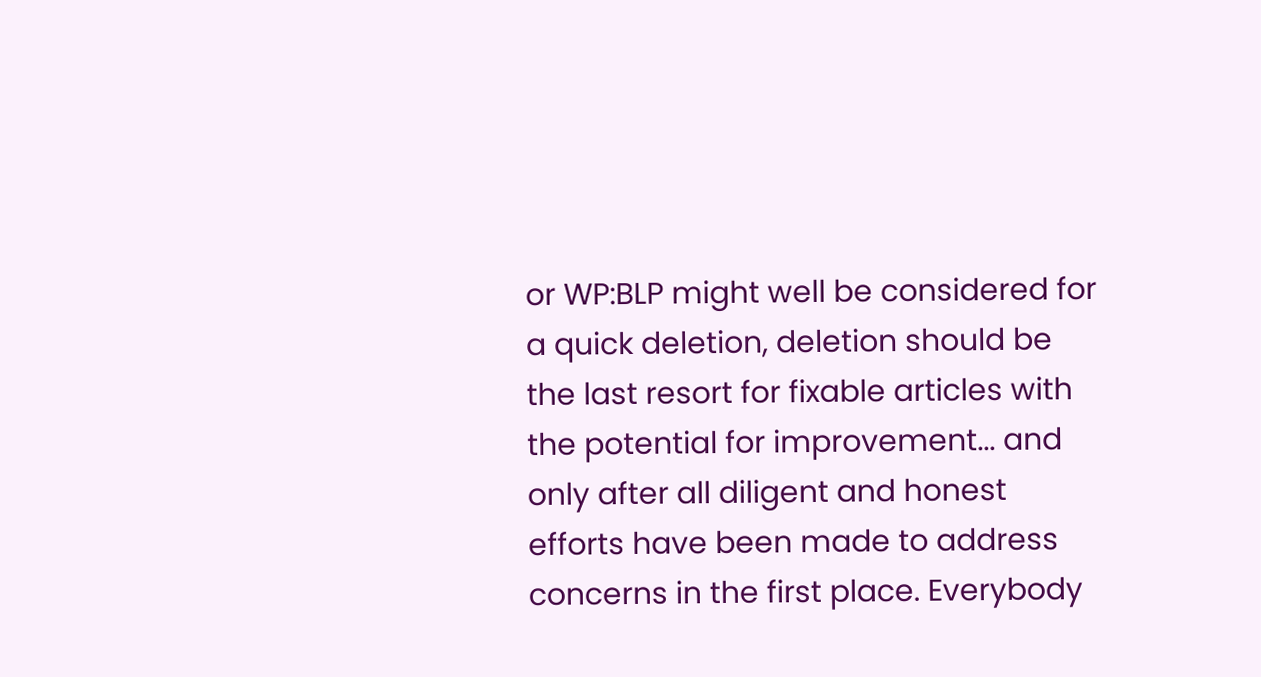or WP:BLP might well be considered for a quick deletion, deletion should be the last resort for fixable articles with the potential for improvement... and only after all diligent and honest efforts have been made to address concerns in the first place. Everybody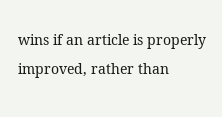wins if an article is properly improved, rather than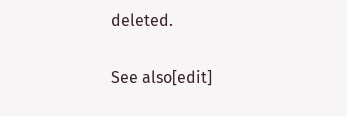deleted.

See also[edit]